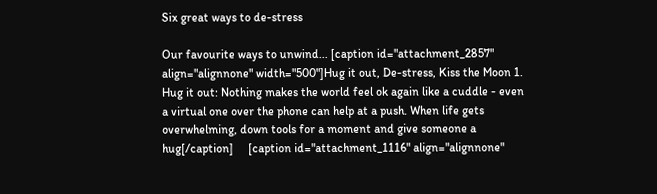Six great ways to de-stress

Our favourite ways to unwind... [caption id="attachment_2857" align="alignnone" width="500"]Hug it out, De-stress, Kiss the Moon 1. Hug it out: Nothing makes the world feel ok again like a cuddle - even a virtual one over the phone can help at a push. When life gets overwhelming, down tools for a moment and give someone a hug[/caption]     [caption id="attachment_1116" align="alignnone"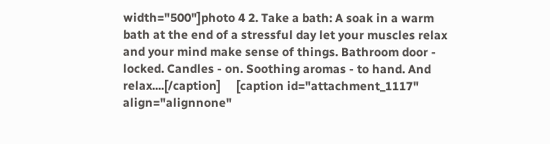width="500"]photo 4 2. Take a bath: A soak in a warm bath at the end of a stressful day let your muscles relax and your mind make sense of things. Bathroom door - locked. Candles - on. Soothing aromas - to hand. And relax....[/caption]     [caption id="attachment_1117" align="alignnone"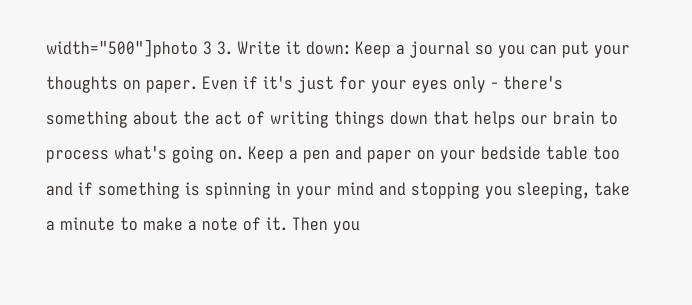width="500"]photo 3 3. Write it down: Keep a journal so you can put your thoughts on paper. Even if it's just for your eyes only - there's something about the act of writing things down that helps our brain to process what's going on. Keep a pen and paper on your bedside table too and if something is spinning in your mind and stopping you sleeping, take a minute to make a note of it. Then you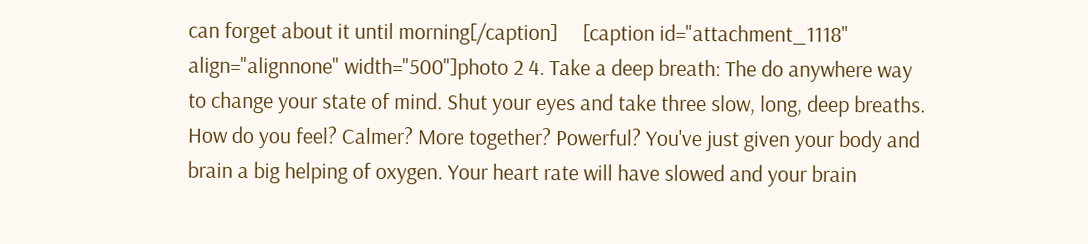can forget about it until morning[/caption]     [caption id="attachment_1118" align="alignnone" width="500"]photo 2 4. Take a deep breath: The do anywhere way to change your state of mind. Shut your eyes and take three slow, long, deep breaths. How do you feel? Calmer? More together? Powerful? You've just given your body and brain a big helping of oxygen. Your heart rate will have slowed and your brain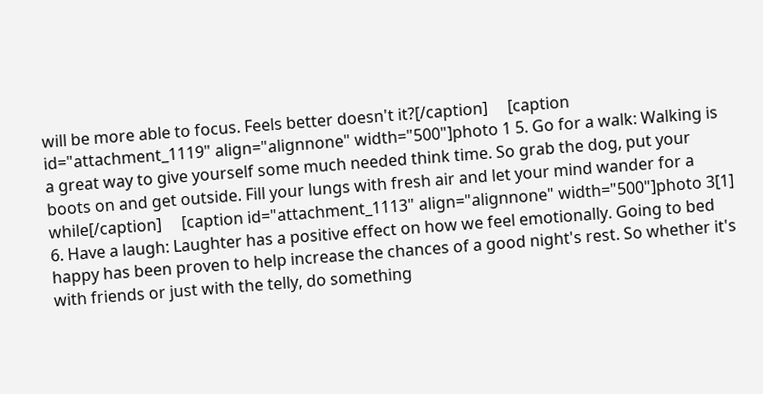will be more able to focus. Feels better doesn't it?[/caption]     [caption id="attachment_1119" align="alignnone" width="500"]photo 1 5. Go for a walk: Walking is a great way to give yourself some much needed think time. So grab the dog, put your boots on and get outside. Fill your lungs with fresh air and let your mind wander for a while[/caption]     [caption id="attachment_1113" align="alignnone" width="500"]photo 3[1] 6. Have a laugh: Laughter has a positive effect on how we feel emotionally. Going to bed happy has been proven to help increase the chances of a good night's rest. So whether it's with friends or just with the telly, do something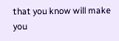that you know will make you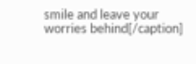smile and leave your worries behind[/caption]